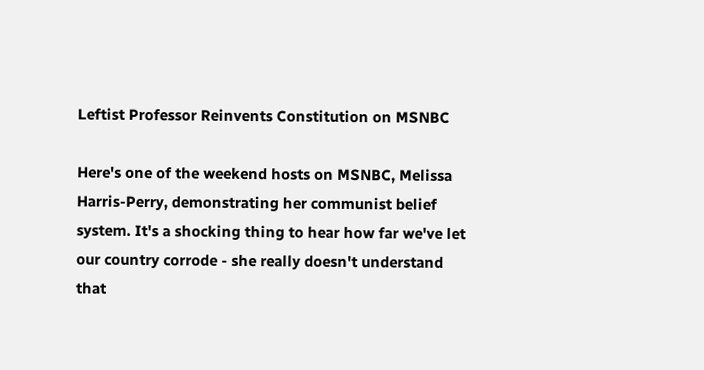Leftist Professor Reinvents Constitution on MSNBC

Here's one of the weekend hosts on MSNBC, Melissa Harris-Perry, demonstrating her communist belief system. It's a shocking thing to hear how far we've let our country corrode - she really doesn't understand that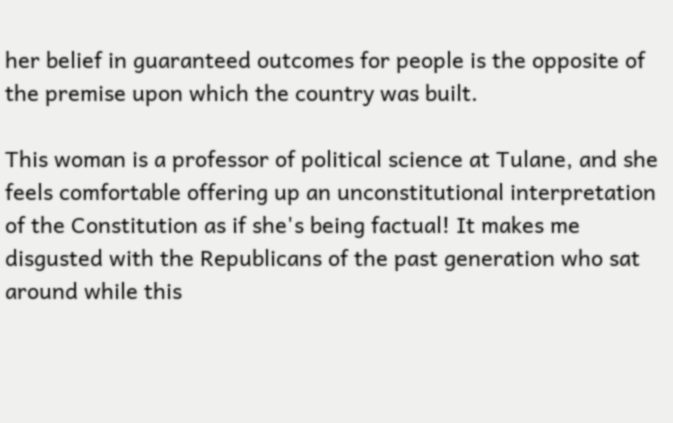her belief in guaranteed outcomes for people is the opposite of the premise upon which the country was built.

This woman is a professor of political science at Tulane, and she feels comfortable offering up an unconstitutional interpretation of the Constitution as if she's being factual! It makes me disgusted with the Republicans of the past generation who sat around while this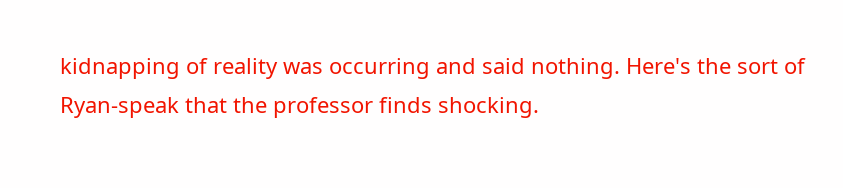kidnapping of reality was occurring and said nothing. Here's the sort of Ryan-speak that the professor finds shocking.